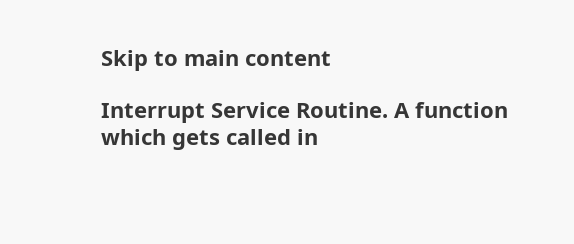Skip to main content

Interrupt Service Routine. A function which gets called in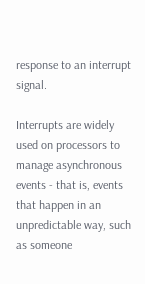response to an interrupt signal.

Interrupts are widely used on processors to manage asynchronous events - that is, events that happen in an unpredictable way, such as someone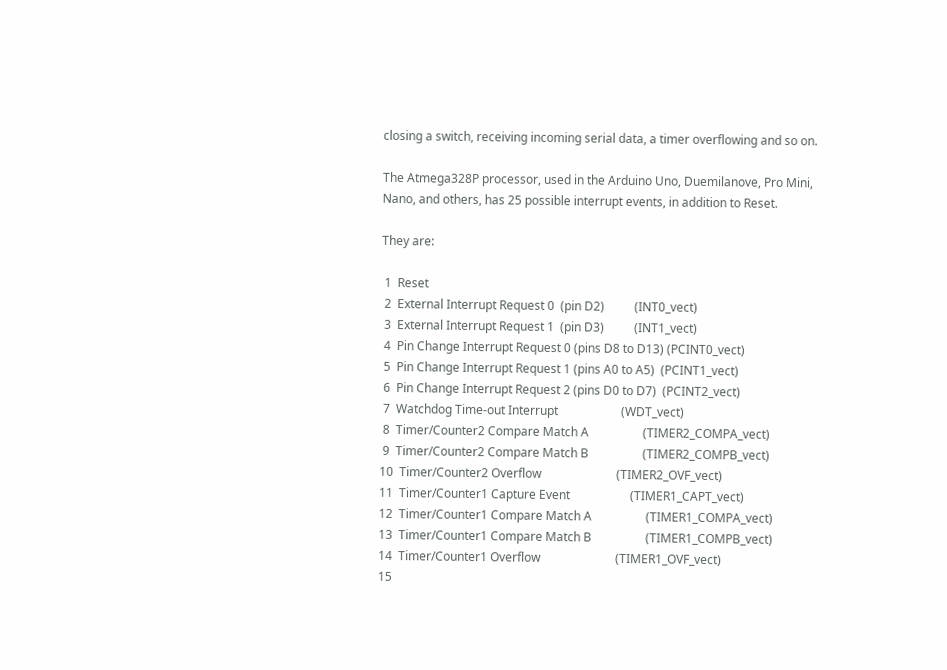closing a switch, receiving incoming serial data, a timer overflowing and so on.

The Atmega328P processor, used in the Arduino Uno, Duemilanove, Pro Mini, Nano, and others, has 25 possible interrupt events, in addition to Reset.

They are:

 1  Reset
 2  External Interrupt Request 0  (pin D2)          (INT0_vect)
 3  External Interrupt Request 1  (pin D3)          (INT1_vect)
 4  Pin Change Interrupt Request 0 (pins D8 to D13) (PCINT0_vect)
 5  Pin Change Interrupt Request 1 (pins A0 to A5)  (PCINT1_vect)
 6  Pin Change Interrupt Request 2 (pins D0 to D7)  (PCINT2_vect)
 7  Watchdog Time-out Interrupt                     (WDT_vect)
 8  Timer/Counter2 Compare Match A                  (TIMER2_COMPA_vect)
 9  Timer/Counter2 Compare Match B                  (TIMER2_COMPB_vect)
10  Timer/Counter2 Overflow                         (TIMER2_OVF_vect)
11  Timer/Counter1 Capture Event                    (TIMER1_CAPT_vect)
12  Timer/Counter1 Compare Match A                  (TIMER1_COMPA_vect)
13  Timer/Counter1 Compare Match B                  (TIMER1_COMPB_vect)
14  Timer/Counter1 Overflow                         (TIMER1_OVF_vect)
15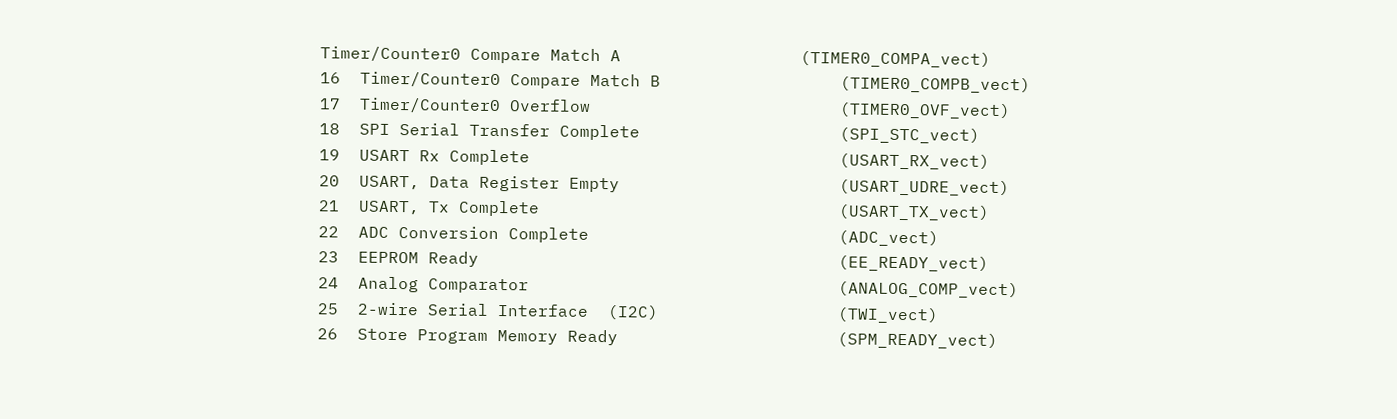Timer/Counter0 Compare Match A                  (TIMER0_COMPA_vect)
16  Timer/Counter0 Compare Match B                  (TIMER0_COMPB_vect)
17  Timer/Counter0 Overflow                         (TIMER0_OVF_vect)
18  SPI Serial Transfer Complete                    (SPI_STC_vect)
19  USART Rx Complete                               (USART_RX_vect)
20  USART, Data Register Empty                      (USART_UDRE_vect)
21  USART, Tx Complete                              (USART_TX_vect)
22  ADC Conversion Complete                         (ADC_vect)
23  EEPROM Ready                                    (EE_READY_vect)
24  Analog Comparator                               (ANALOG_COMP_vect)
25  2-wire Serial Interface  (I2C)                  (TWI_vect)
26  Store Program Memory Ready                      (SPM_READY_vect)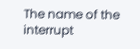The name of the interrupt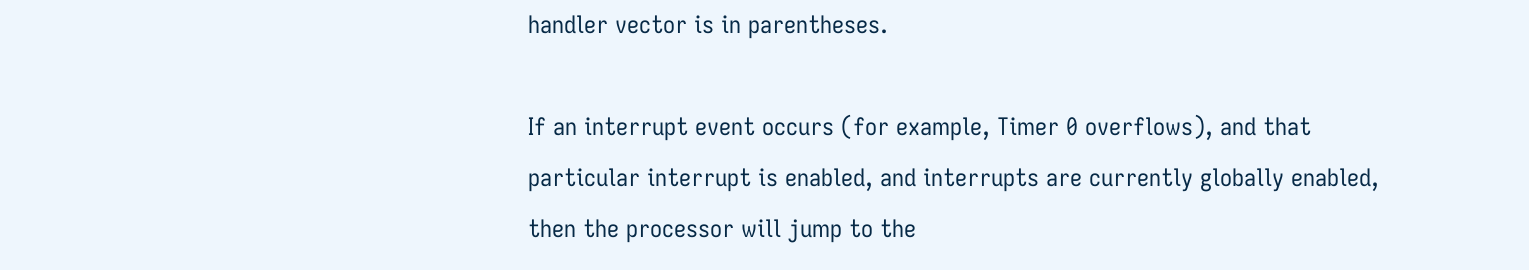handler vector is in parentheses.

If an interrupt event occurs (for example, Timer 0 overflows), and that particular interrupt is enabled, and interrupts are currently globally enabled, then the processor will jump to the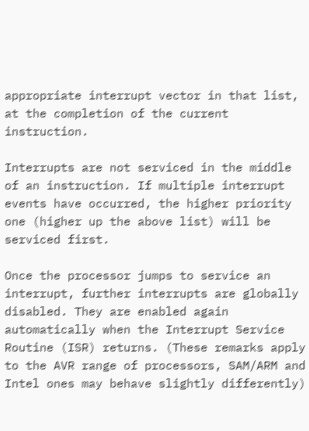appropriate interrupt vector in that list, at the completion of the current instruction.

Interrupts are not serviced in the middle of an instruction. If multiple interrupt events have occurred, the higher priority one (higher up the above list) will be serviced first.

Once the processor jumps to service an interrupt, further interrupts are globally disabled. They are enabled again automatically when the Interrupt Service Routine (ISR) returns. (These remarks apply to the AVR range of processors, SAM/ARM and Intel ones may behave slightly differently)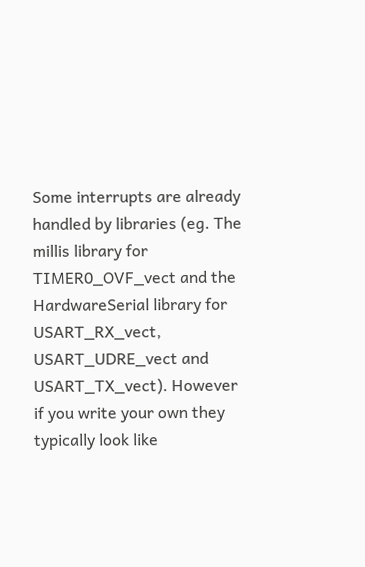Some interrupts are already handled by libraries (eg. The millis library for TIMER0_OVF_vect and the HardwareSerial library for USART_RX_vect, USART_UDRE_vect and USART_TX_vect). However if you write your own they typically look like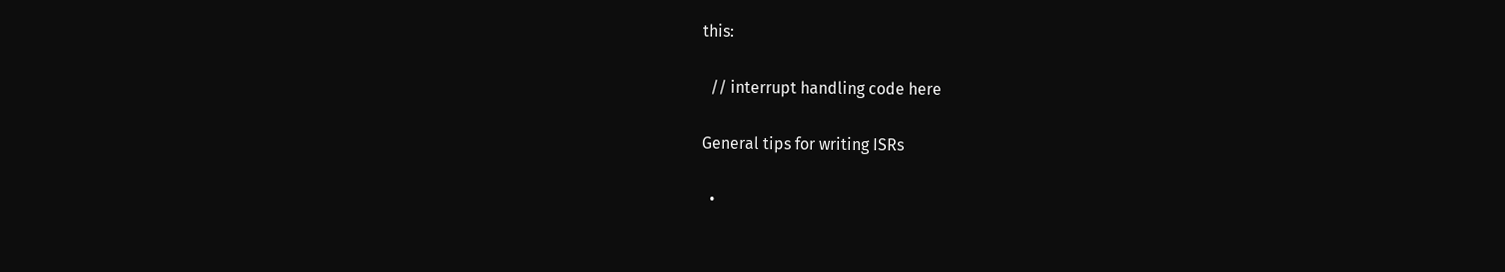this:

  // interrupt handling code here

General tips for writing ISRs

  •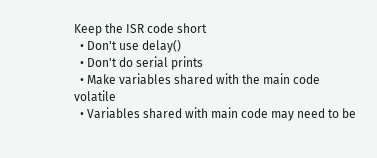Keep the ISR code short
  • Don't use delay()
  • Don't do serial prints
  • Make variables shared with the main code volatile
  • Variables shared with main code may need to be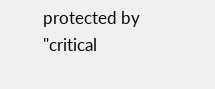protected by "critical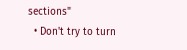sections"
  • Don't try to turn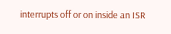interrupts off or on inside an ISR